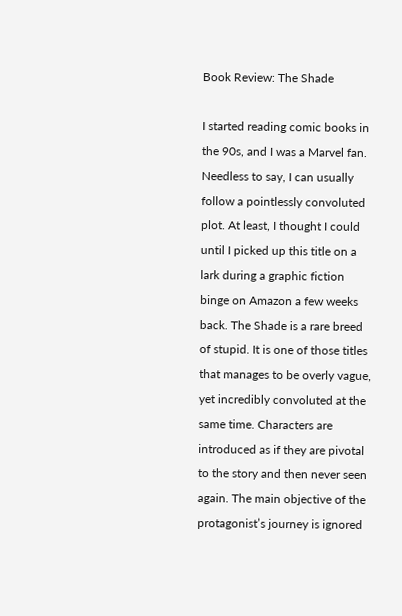Book Review: The Shade

I started reading comic books in the 90s, and I was a Marvel fan. Needless to say, I can usually follow a pointlessly convoluted plot. At least, I thought I could until I picked up this title on a lark during a graphic fiction binge on Amazon a few weeks back. The Shade is a rare breed of stupid. It is one of those titles that manages to be overly vague, yet incredibly convoluted at the same time. Characters are introduced as if they are pivotal to the story and then never seen again. The main objective of the protagonist’s journey is ignored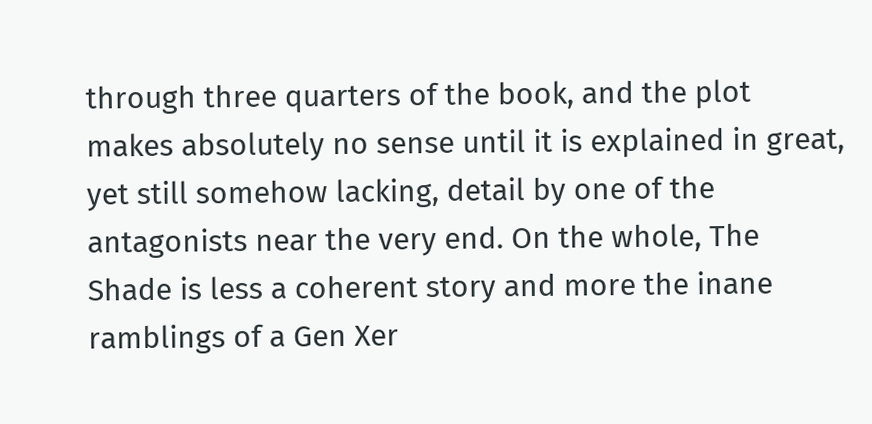through three quarters of the book, and the plot makes absolutely no sense until it is explained in great, yet still somehow lacking, detail by one of the antagonists near the very end. On the whole, The Shade is less a coherent story and more the inane ramblings of a Gen Xer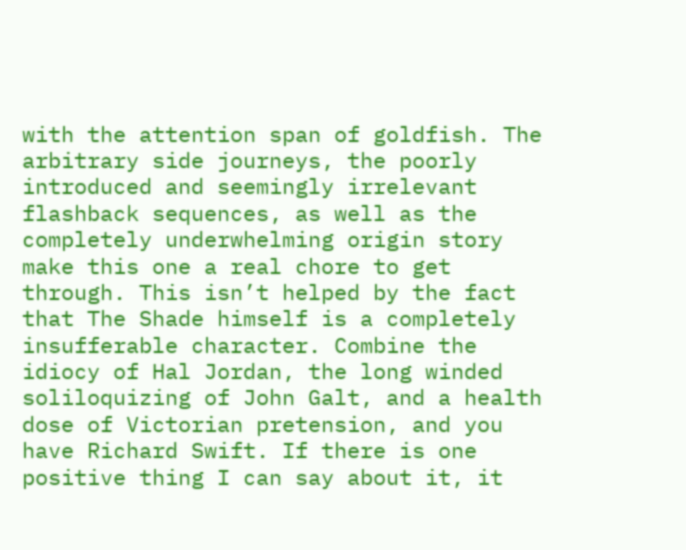with the attention span of goldfish. The arbitrary side journeys, the poorly introduced and seemingly irrelevant flashback sequences, as well as the completely underwhelming origin story make this one a real chore to get through. This isn’t helped by the fact that The Shade himself is a completely insufferable character. Combine the idiocy of Hal Jordan, the long winded soliloquizing of John Galt, and a health dose of Victorian pretension, and you have Richard Swift. If there is one positive thing I can say about it, it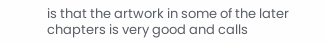is that the artwork in some of the later chapters is very good and calls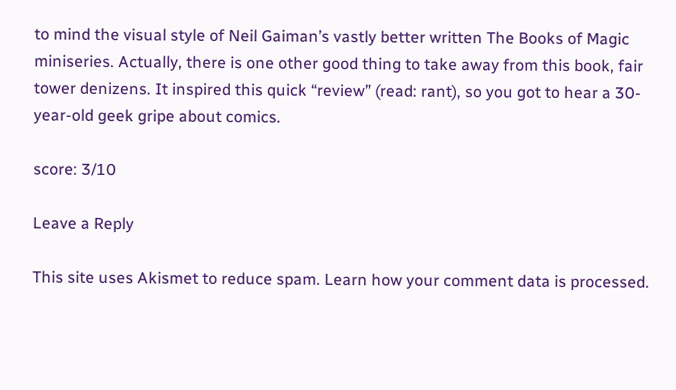to mind the visual style of Neil Gaiman’s vastly better written The Books of Magic miniseries. Actually, there is one other good thing to take away from this book, fair tower denizens. It inspired this quick “review” (read: rant), so you got to hear a 30-year-old geek gripe about comics.

score: 3/10

Leave a Reply

This site uses Akismet to reduce spam. Learn how your comment data is processed.